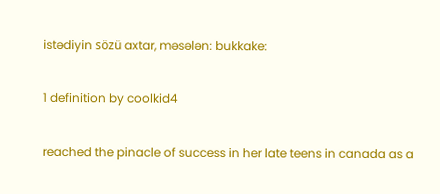istədiyin sözü axtar, məsələn: bukkake:

1 definition by coolkid4

reached the pinacle of success in her late teens in canada as a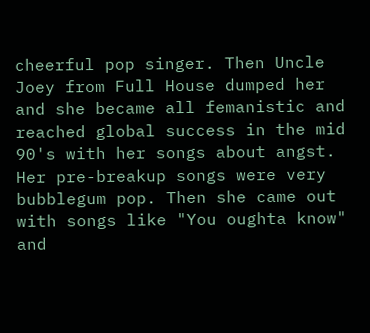cheerful pop singer. Then Uncle Joey from Full House dumped her and she became all femanistic and reached global success in the mid 90's with her songs about angst.
Her pre-breakup songs were very bubblegum pop. Then she came out with songs like "You oughta know" and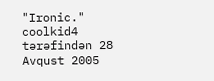"Ironic."
coolkid4 tərəfindən 28 Avqust 2005